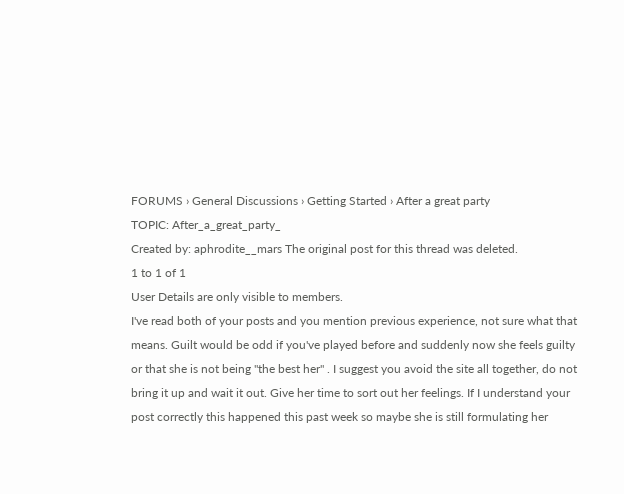FORUMS › General Discussions › Getting Started › After a great party
TOPIC: After_a_great_party_
Created by: aphrodite__mars The original post for this thread was deleted.
1 to 1 of 1
User Details are only visible to members.
I've read both of your posts and you mention previous experience, not sure what that means. Guilt would be odd if you've played before and suddenly now she feels guilty or that she is not being "the best her" . I suggest you avoid the site all together, do not bring it up and wait it out. Give her time to sort out her feelings. If I understand your post correctly this happened this past week so maybe she is still formulating her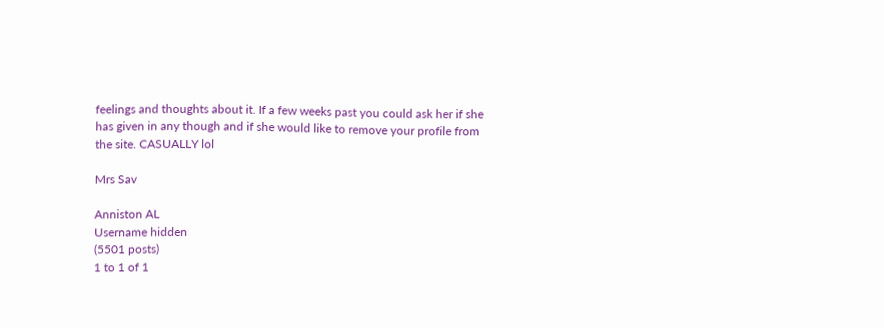feelings and thoughts about it. If a few weeks past you could ask her if she has given in any though and if she would like to remove your profile from the site. CASUALLY lol

Mrs Sav

Anniston AL
Username hidden
(5501 posts)
1 to 1 of 1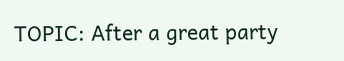TOPIC: After a great party